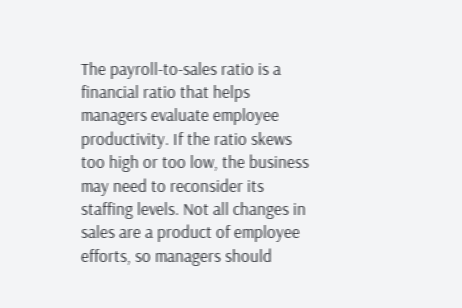The payroll-to-sales ratio is a financial ratio that helps managers evaluate employee productivity. If the ratio skews too high or too low, the business may need to reconsider its staffing levels. Not all changes in sales are a product of employee efforts, so managers should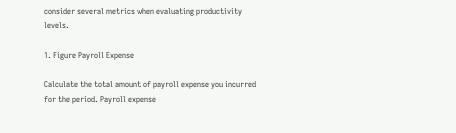consider several metrics when evaluating productivity levels.

1. Figure Payroll Expense

Calculate the total amount of payroll expense you incurred for the period. Payroll expense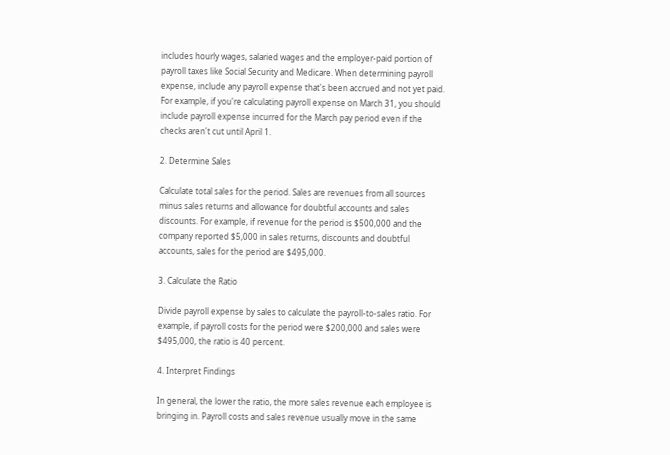includes hourly wages, salaried wages and the employer-paid portion of payroll taxes like Social Security and Medicare. When determining payroll expense, include any payroll expense that's been accrued and not yet paid. For example, if you're calculating payroll expense on March 31, you should include payroll expense incurred for the March pay period even if the checks aren't cut until April 1.

2. Determine Sales

Calculate total sales for the period. Sales are revenues from all sources minus sales returns and allowance for doubtful accounts and sales discounts. For example, if revenue for the period is $500,000 and the company reported $5,000 in sales returns, discounts and doubtful accounts, sales for the period are $495,000.

3. Calculate the Ratio

Divide payroll expense by sales to calculate the payroll-to-sales ratio. For example, if payroll costs for the period were $200,000 and sales were $495,000, the ratio is 40 percent.

4. Interpret Findings

In general, the lower the ratio, the more sales revenue each employee is bringing in. Payroll costs and sales revenue usually move in the same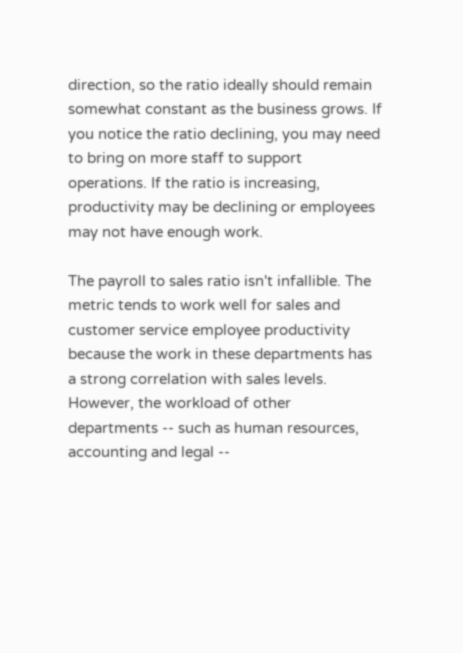direction, so the ratio ideally should remain somewhat constant as the business grows. If you notice the ratio declining, you may need to bring on more staff to support operations. If the ratio is increasing, productivity may be declining or employees may not have enough work.

The payroll to sales ratio isn't infallible. The metric tends to work well for sales and customer service employee productivity because the work in these departments has a strong correlation with sales levels. However, the workload of other departments -- such as human resources, accounting and legal --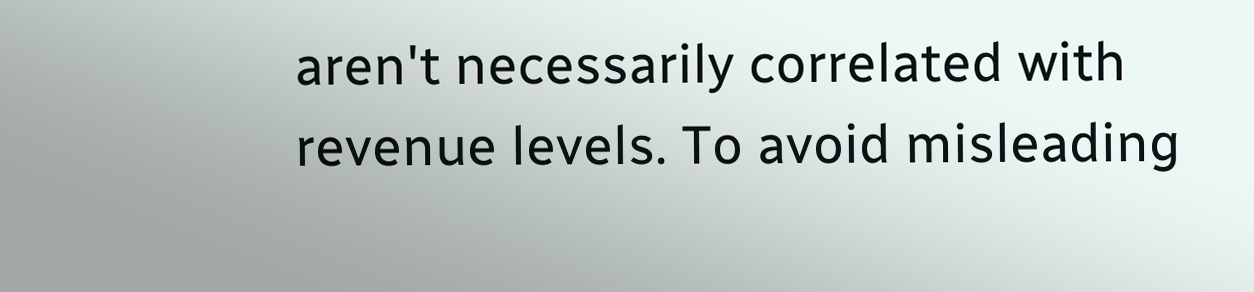aren't necessarily correlated with revenue levels. To avoid misleading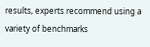results, experts recommend using a variety of benchmarks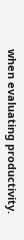when evaluating productivity.